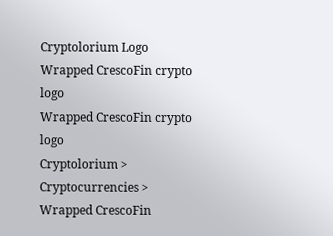Cryptolorium Logo
Wrapped CrescoFin crypto logo
Wrapped CrescoFin crypto logo
Cryptolorium > Cryptocurrencies > Wrapped CrescoFin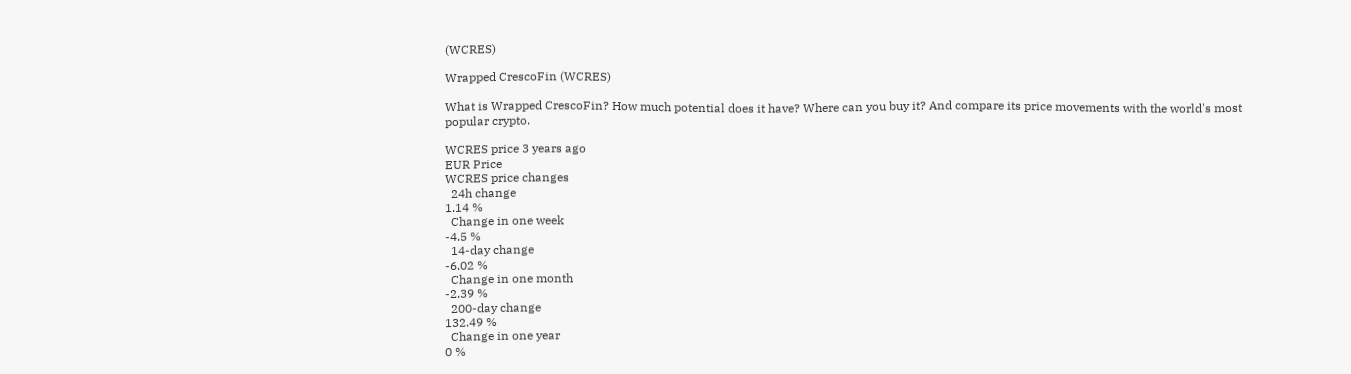(WCRES)

Wrapped CrescoFin (WCRES)

What is Wrapped CrescoFin? How much potential does it have? Where can you buy it? And compare its price movements with the world's most popular crypto.

WCRES price 3 years ago
EUR Price
WCRES price changes
  24h change
1.14 %
  Change in one week
-4.5 %
  14-day change
-6.02 %
  Change in one month
-2.39 %
  200-day change
132.49 %
  Change in one year
0 %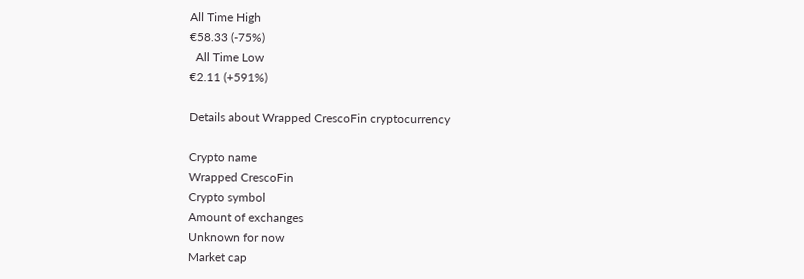All Time High
€58.33 (-75%)
  All Time Low
€2.11 (+591%)

Details about Wrapped CrescoFin cryptocurrency

Crypto name
Wrapped CrescoFin
Crypto symbol
Amount of exchanges
Unknown for now
Market cap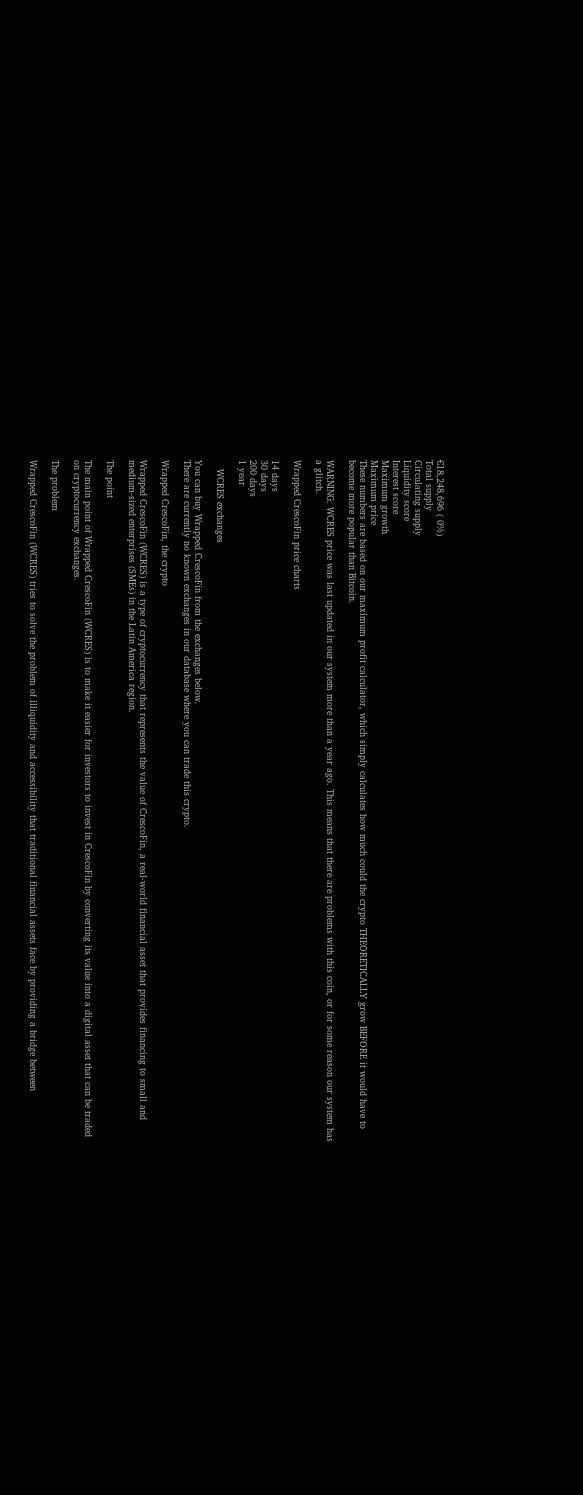€18,248,696 ( 0%)
Total supply
Circulating supply
Liquidity score
Interest score
Maximum growth
Maximum price
These numbers are based on our maximum profit calculator, which simply calculates how much could the crypto THEORETICALLY grow BEFORE it would have to become more popular than Bitcoin.

WARNING: WCRES price was last updated in our system more than a year ago. This means that there are problems with this coin, or for some reason our system has a glitch.

Wrapped CrescoFin price charts

14 days
30 days
200 days
1 year

   WCRES exchanges

You can buy Wrapped CrescoFin from the exchanges below.
There are currently no known exchanges in our database where you can trade this crypto.

Wrapped CrescoFin, the crypto

Wrapped CrescoFin (WCRES) is a type of cryptocurrency that represents the value of CrescoFin, a real-world financial asset that provides financing to small and medium-sized enterprises (SMEs) in the Latin America region.

The point

The main point of Wrapped CrescoFin (WCRES) is to make it easier for investors to invest in CrescoFin by converting its value into a digital asset that can be traded on cryptocurrency exchanges.

The problem

Wrapped CrescoFin (WCRES) tries to solve the problem of illiquidity and accessibility that traditional financial assets face by providing a bridge between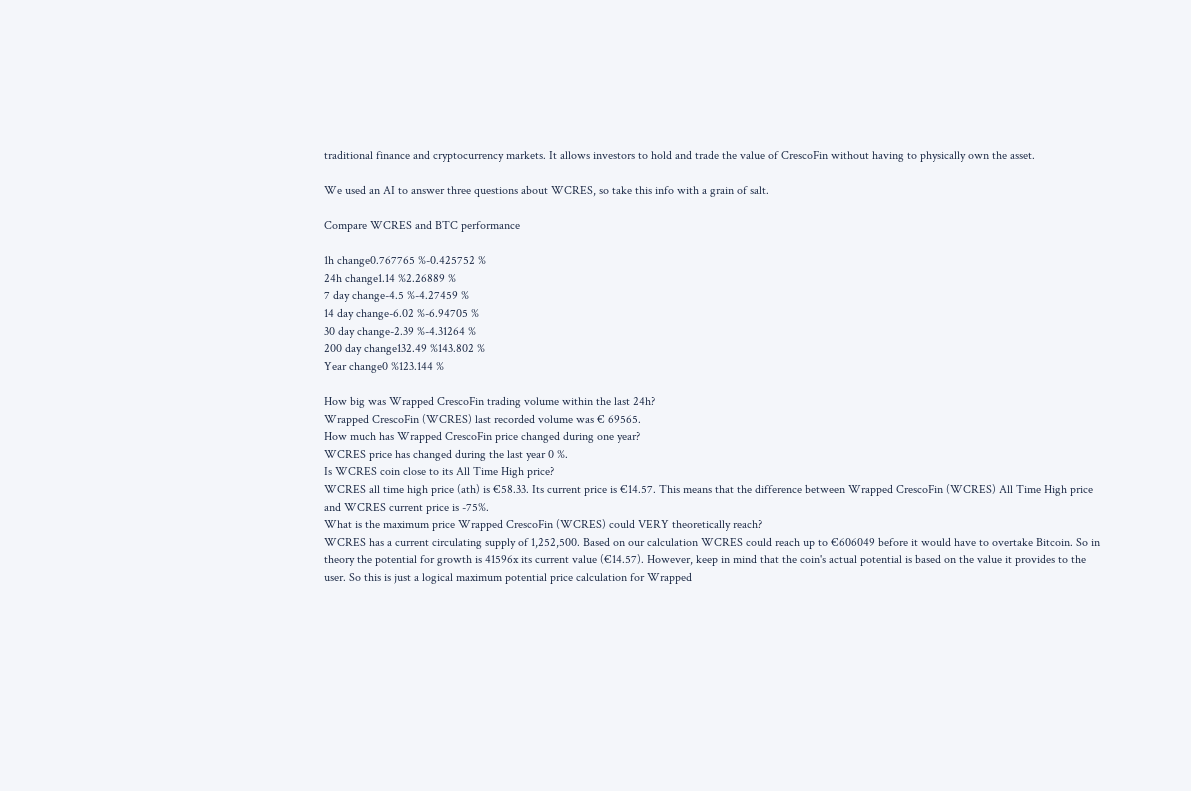traditional finance and cryptocurrency markets. It allows investors to hold and trade the value of CrescoFin without having to physically own the asset.

We used an AI to answer three questions about WCRES, so take this info with a grain of salt.

Compare WCRES and BTC performance

1h change0.767765 %-0.425752 %
24h change1.14 %2.26889 %
7 day change-4.5 %-4.27459 %
14 day change-6.02 %-6.94705 %
30 day change-2.39 %-4.31264 %
200 day change132.49 %143.802 %
Year change0 %123.144 %

How big was Wrapped CrescoFin trading volume within the last 24h?
Wrapped CrescoFin (WCRES) last recorded volume was € 69565.
How much has Wrapped CrescoFin price changed during one year?
WCRES price has changed during the last year 0 %.
Is WCRES coin close to its All Time High price?
WCRES all time high price (ath) is €58.33. Its current price is €14.57. This means that the difference between Wrapped CrescoFin (WCRES) All Time High price and WCRES current price is -75%.
What is the maximum price Wrapped CrescoFin (WCRES) could VERY theoretically reach?
WCRES has a current circulating supply of 1,252,500. Based on our calculation WCRES could reach up to €606049 before it would have to overtake Bitcoin. So in theory the potential for growth is 41596x its current value (€14.57). However, keep in mind that the coin's actual potential is based on the value it provides to the user. So this is just a logical maximum potential price calculation for Wrapped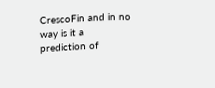CrescoFin and in no way is it a prediction of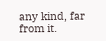any kind, far from it.